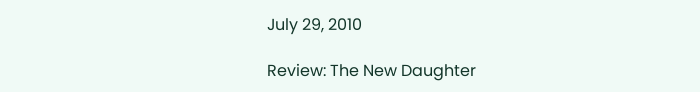July 29, 2010

Review: The New Daughter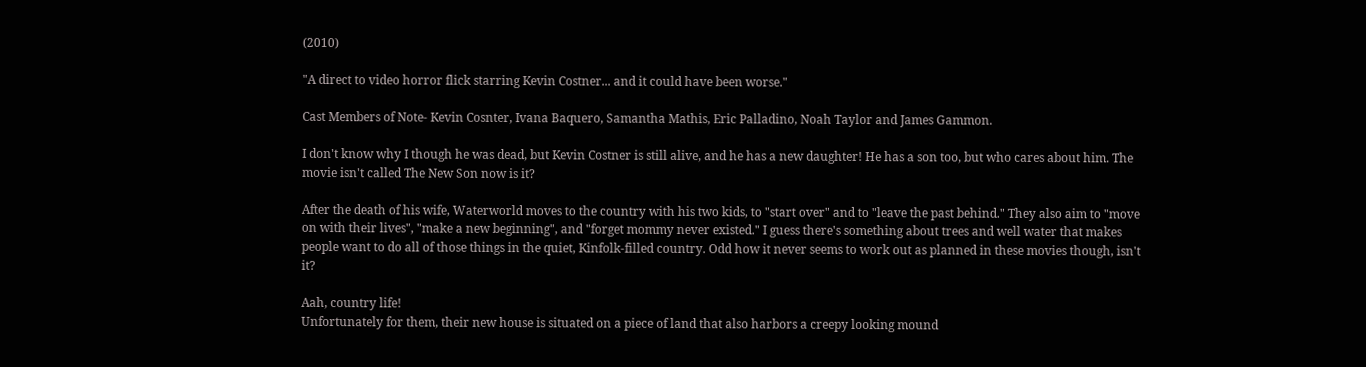(2010)

"A direct to video horror flick starring Kevin Costner... and it could have been worse."

Cast Members of Note- Kevin Cosnter, Ivana Baquero, Samantha Mathis, Eric Palladino, Noah Taylor and James Gammon.

I don't know why I though he was dead, but Kevin Costner is still alive, and he has a new daughter! He has a son too, but who cares about him. The movie isn't called The New Son now is it?

After the death of his wife, Waterworld moves to the country with his two kids, to "start over" and to "leave the past behind." They also aim to "move on with their lives", "make a new beginning", and "forget mommy never existed." I guess there's something about trees and well water that makes people want to do all of those things in the quiet, Kinfolk-filled country. Odd how it never seems to work out as planned in these movies though, isn't it?

Aah, country life!
Unfortunately for them, their new house is situated on a piece of land that also harbors a creepy looking mound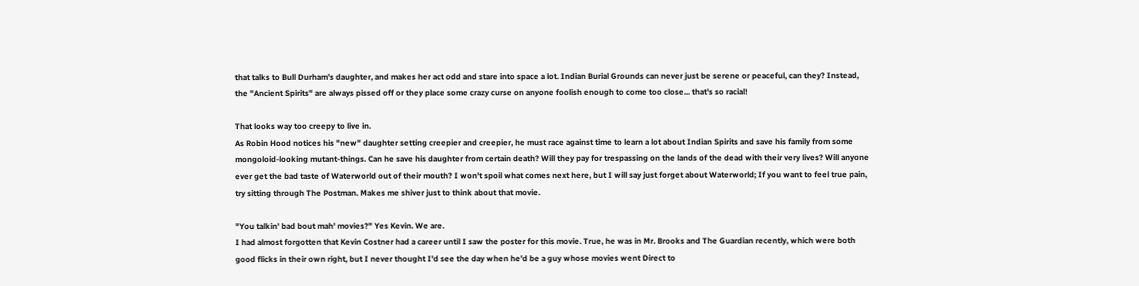that talks to Bull Durham's daughter, and makes her act odd and stare into space a lot. Indian Burial Grounds can never just be serene or peaceful, can they? Instead, the "Ancient Spirits" are always pissed off or they place some crazy curse on anyone foolish enough to come too close... that's so racial!

That looks way too creepy to live in.
As Robin Hood notices his "new" daughter setting creepier and creepier, he must race against time to learn a lot about Indian Spirits and save his family from some mongoloid-looking mutant-things. Can he save his daughter from certain death? Will they pay for trespassing on the lands of the dead with their very lives? Will anyone ever get the bad taste of Waterworld out of their mouth? I won't spoil what comes next here, but I will say just forget about Waterworld; If you want to feel true pain, try sitting through The Postman. Makes me shiver just to think about that movie.

"You talkin' bad bout mah' movies?" Yes Kevin. We are.
I had almost forgotten that Kevin Costner had a career until I saw the poster for this movie. True, he was in Mr. Brooks and The Guardian recently, which were both good flicks in their own right, but I never thought I'd see the day when he'd be a guy whose movies went Direct to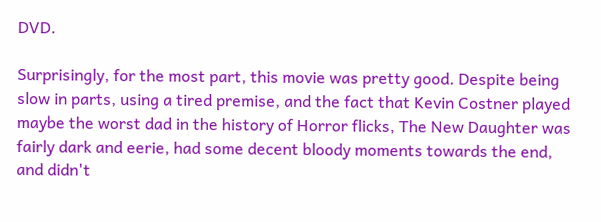DVD.

Surprisingly, for the most part, this movie was pretty good. Despite being slow in parts, using a tired premise, and the fact that Kevin Costner played maybe the worst dad in the history of Horror flicks, The New Daughter was fairly dark and eerie, had some decent bloody moments towards the end, and didn't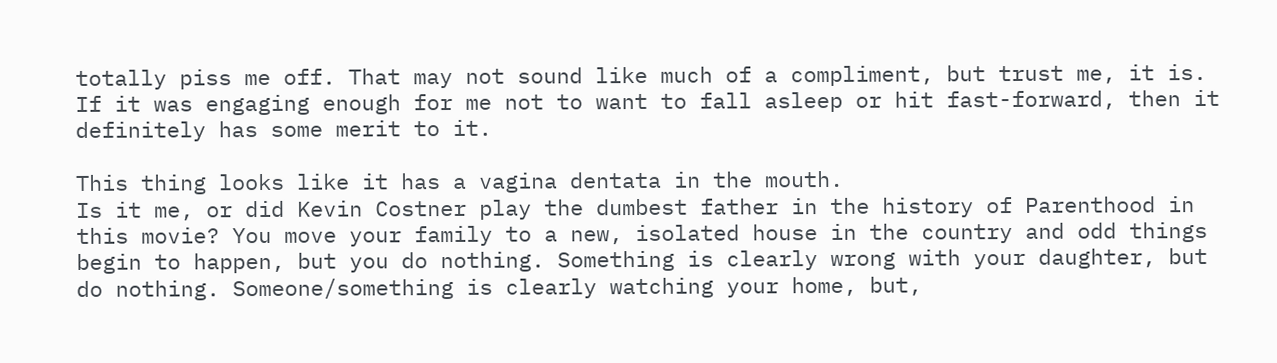totally piss me off. That may not sound like much of a compliment, but trust me, it is. If it was engaging enough for me not to want to fall asleep or hit fast-forward, then it definitely has some merit to it.

This thing looks like it has a vagina dentata in the mouth.
Is it me, or did Kevin Costner play the dumbest father in the history of Parenthood in this movie? You move your family to a new, isolated house in the country and odd things begin to happen, but you do nothing. Something is clearly wrong with your daughter, but do nothing. Someone/something is clearly watching your home, but,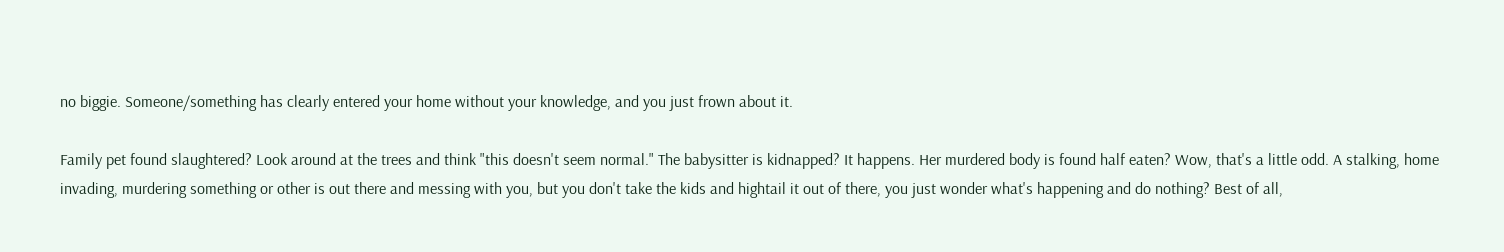no biggie. Someone/something has clearly entered your home without your knowledge, and you just frown about it.

Family pet found slaughtered? Look around at the trees and think "this doesn't seem normal." The babysitter is kidnapped? It happens. Her murdered body is found half eaten? Wow, that's a little odd. A stalking, home invading, murdering something or other is out there and messing with you, but you don't take the kids and hightail it out of there, you just wonder what's happening and do nothing? Best of all,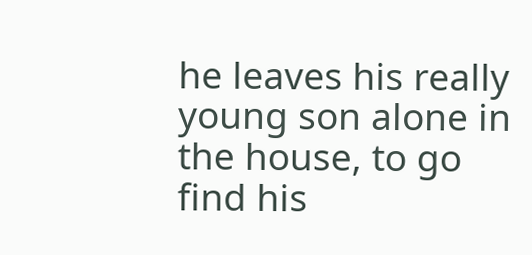he leaves his really young son alone in the house, to go find his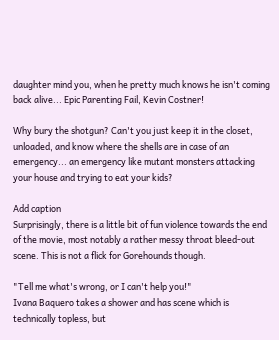daughter mind you, when he pretty much knows he isn't coming back alive... Epic Parenting Fail, Kevin Costner!

Why bury the shotgun? Can't you just keep it in the closet, unloaded, and know where the shells are in case of an emergency... an emergency like mutant monsters attacking your house and trying to eat your kids?

Add caption
Surprisingly, there is a little bit of fun violence towards the end of the movie, most notably a rather messy throat bleed-out scene. This is not a flick for Gorehounds though.

"Tell me what's wrong, or I can't help you!"
Ivana Baquero takes a shower and has scene which is technically topless, but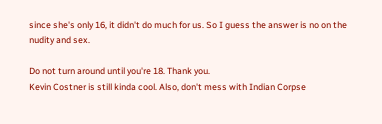since she's only 16, it didn't do much for us. So I guess the answer is no on the nudity and sex.

Do not turn around until you're 18. Thank you.
Kevin Costner is still kinda cool. Also, don't mess with Indian Corpse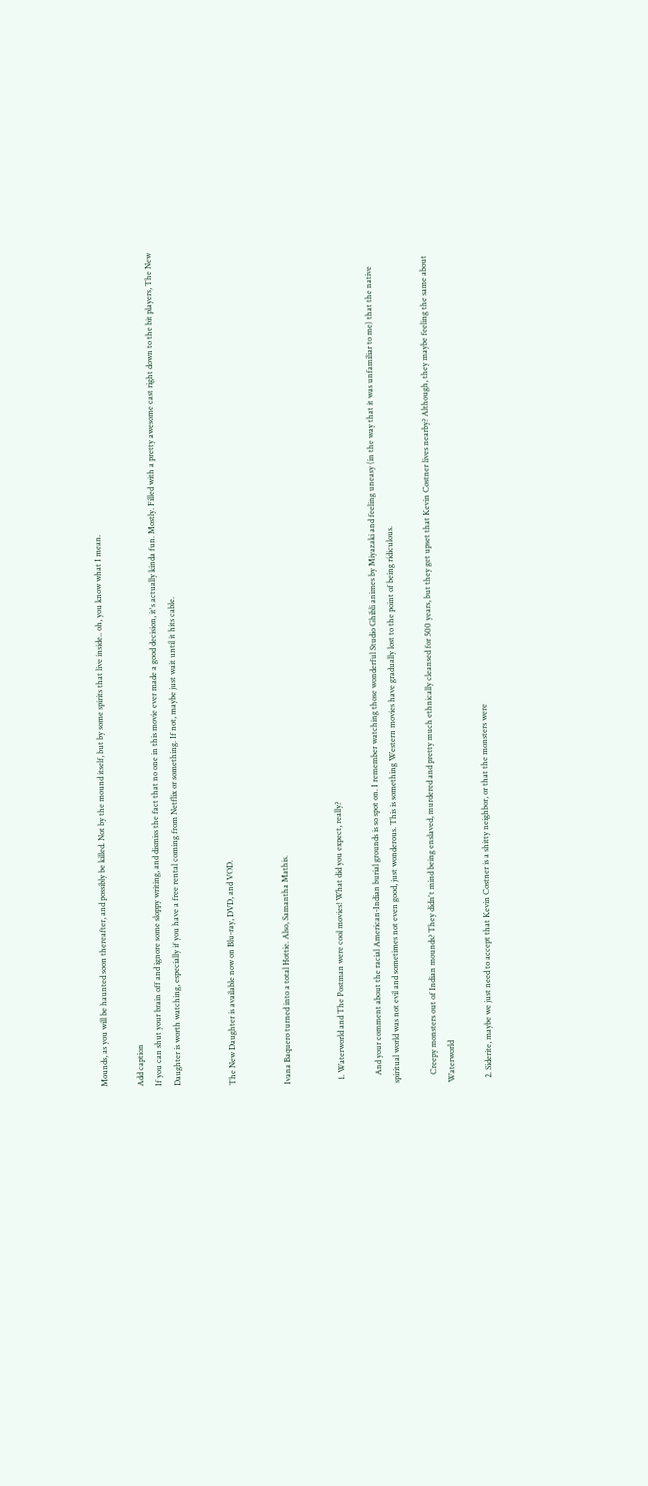Mounds, as you will be haunted soon thereafter, and possibly be killed. Not by the mound itself, but by some spirits that live inside.. oh, you know what I mean.

Add caption
If you can shut your brain off and ignore some sloppy writing, and dismiss the fact that no one in this movie ever made a good decision, it's actually kinda fun. Mostly. Filled with a pretty awesome cast right down to the bit players, The New Daughter is worth watching, especially if you have a free rental coming from Netflix or something. If not, maybe just wait until it hits cable.


The New Daughter is available now on Blu-ray, DVD, and VOD.


Ivana Baquero turned into a total Hottie. Also, Samantha Mathis.


  1. Waterworld and The Postman were cool movies! What did you expect, really?

    And your comment about the racial American-Indian burial grounds is so spot on. I remember watching those wonderful Studio Ghibli animes by Miyazaki and feeling uneasy (in the way that it was unfamiliar to me) that the native spiritual world was not evil and sometimes not even good, just wonderous. This is something Western movies have gradually lost to the point of being ridiculous.

    Creepy monsters out of Indian mounds? They didn't mind being enslaved, murdered and pretty much ethnically cleansed for 500 years, but they get upset that Kevin Costner lives nearby? Although, they maybe feeling the same about Waterworld

  2. Siderite, maybe we just need to accept that Kevin Costner is a shitty neighbor, or that the monsters were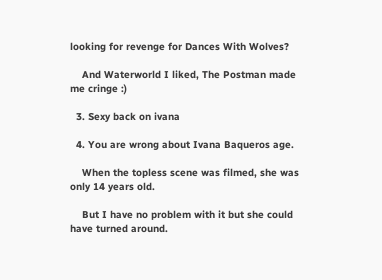looking for revenge for Dances With Wolves?

    And Waterworld I liked, The Postman made me cringe :)

  3. Sexy back on ivana

  4. You are wrong about Ivana Baqueros age.

    When the topless scene was filmed, she was only 14 years old.

    But I have no problem with it but she could have turned around.